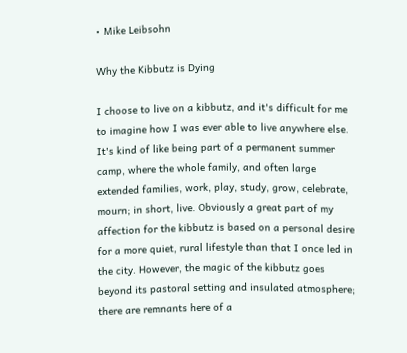• Mike Leibsohn

Why the Kibbutz is Dying

I choose to live on a kibbutz, and it's difficult for me to imagine how I was ever able to live anywhere else. It's kind of like being part of a permanent summer camp, where the whole family, and often large extended families, work, play, study, grow, celebrate, mourn; in short, live. Obviously a great part of my affection for the kibbutz is based on a personal desire for a more quiet, rural lifestyle than that I once led in the city. However, the magic of the kibbutz goes beyond its pastoral setting and insulated atmosphere; there are remnants here of a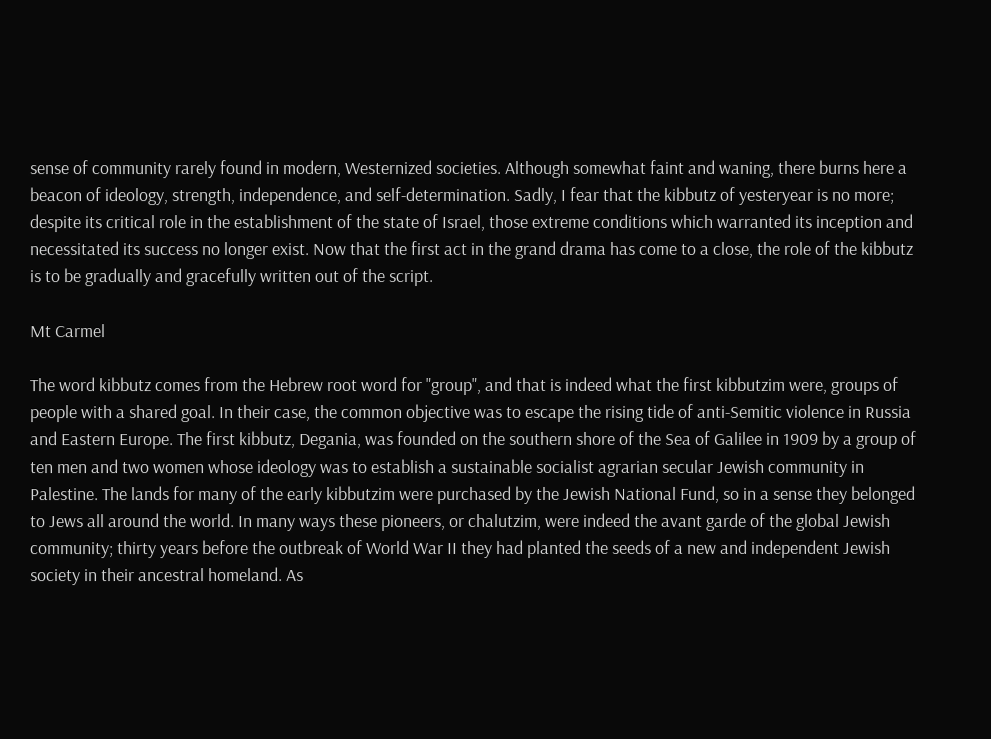sense of community rarely found in modern, Westernized societies. Although somewhat faint and waning, there burns here a beacon of ideology, strength, independence, and self-determination. Sadly, I fear that the kibbutz of yesteryear is no more; despite its critical role in the establishment of the state of Israel, those extreme conditions which warranted its inception and necessitated its success no longer exist. Now that the first act in the grand drama has come to a close, the role of the kibbutz is to be gradually and gracefully written out of the script.

Mt Carmel

The word kibbutz comes from the Hebrew root word for "group", and that is indeed what the first kibbutzim were, groups of people with a shared goal. In their case, the common objective was to escape the rising tide of anti-Semitic violence in Russia and Eastern Europe. The first kibbutz, Degania, was founded on the southern shore of the Sea of Galilee in 1909 by a group of ten men and two women whose ideology was to establish a sustainable socialist agrarian secular Jewish community in Palestine. The lands for many of the early kibbutzim were purchased by the Jewish National Fund, so in a sense they belonged to Jews all around the world. In many ways these pioneers, or chalutzim, were indeed the avant garde of the global Jewish community; thirty years before the outbreak of World War II they had planted the seeds of a new and independent Jewish society in their ancestral homeland. As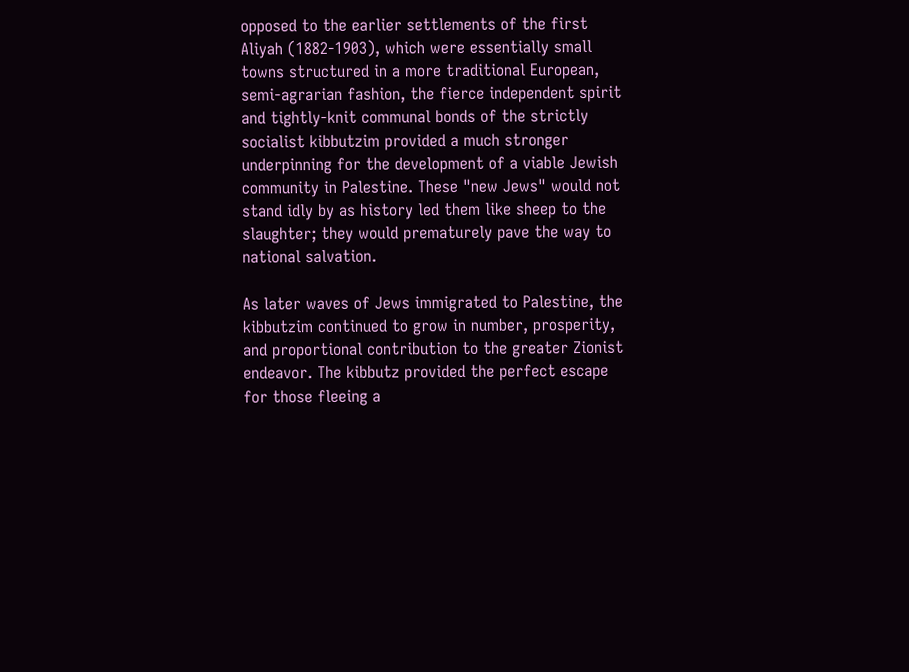opposed to the earlier settlements of the first Aliyah (1882-1903), which were essentially small towns structured in a more traditional European, semi-agrarian fashion, the fierce independent spirit and tightly-knit communal bonds of the strictly socialist kibbutzim provided a much stronger underpinning for the development of a viable Jewish community in Palestine. These "new Jews" would not stand idly by as history led them like sheep to the slaughter; they would prematurely pave the way to national salvation.

As later waves of Jews immigrated to Palestine, the kibbutzim continued to grow in number, prosperity, and proportional contribution to the greater Zionist endeavor. The kibbutz provided the perfect escape for those fleeing a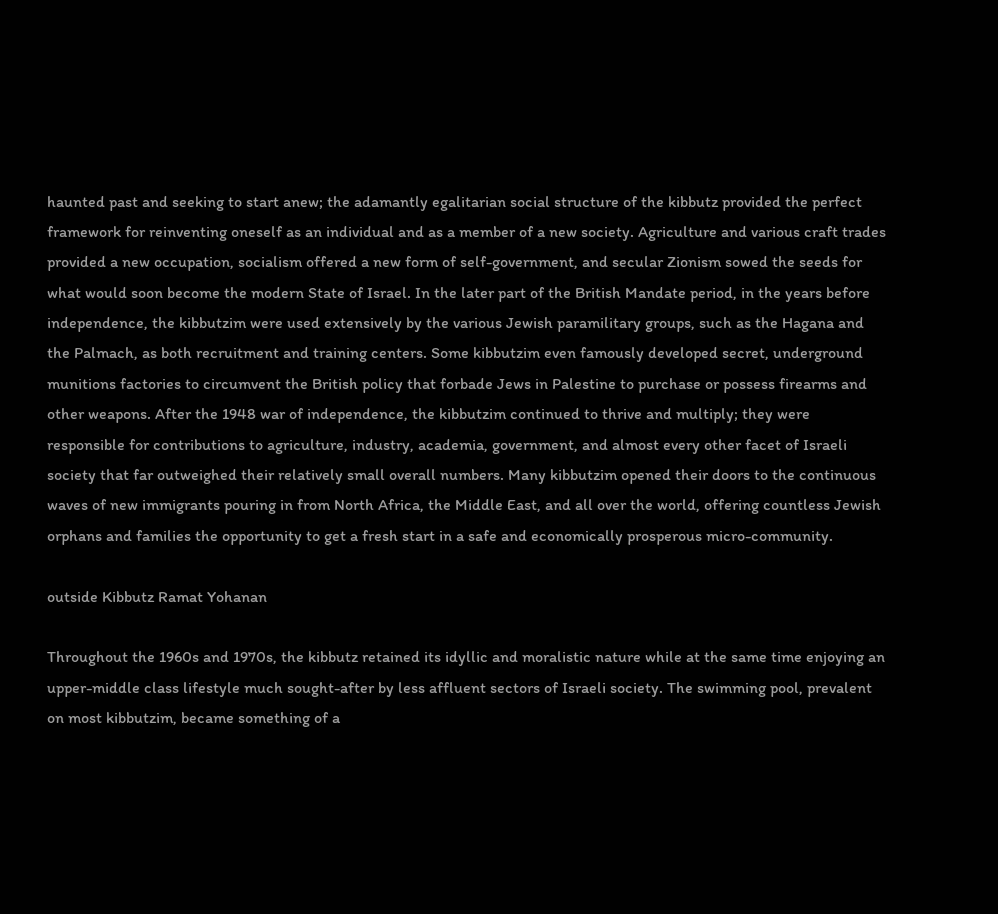haunted past and seeking to start anew; the adamantly egalitarian social structure of the kibbutz provided the perfect framework for reinventing oneself as an individual and as a member of a new society. Agriculture and various craft trades provided a new occupation, socialism offered a new form of self-government, and secular Zionism sowed the seeds for what would soon become the modern State of Israel. In the later part of the British Mandate period, in the years before independence, the kibbutzim were used extensively by the various Jewish paramilitary groups, such as the Hagana and the Palmach, as both recruitment and training centers. Some kibbutzim even famously developed secret, underground munitions factories to circumvent the British policy that forbade Jews in Palestine to purchase or possess firearms and other weapons. After the 1948 war of independence, the kibbutzim continued to thrive and multiply; they were responsible for contributions to agriculture, industry, academia, government, and almost every other facet of Israeli society that far outweighed their relatively small overall numbers. Many kibbutzim opened their doors to the continuous waves of new immigrants pouring in from North Africa, the Middle East, and all over the world, offering countless Jewish orphans and families the opportunity to get a fresh start in a safe and economically prosperous micro-community.

outside Kibbutz Ramat Yohanan

Throughout the 1960s and 1970s, the kibbutz retained its idyllic and moralistic nature while at the same time enjoying an upper-middle class lifestyle much sought-after by less affluent sectors of Israeli society. The swimming pool, prevalent on most kibbutzim, became something of a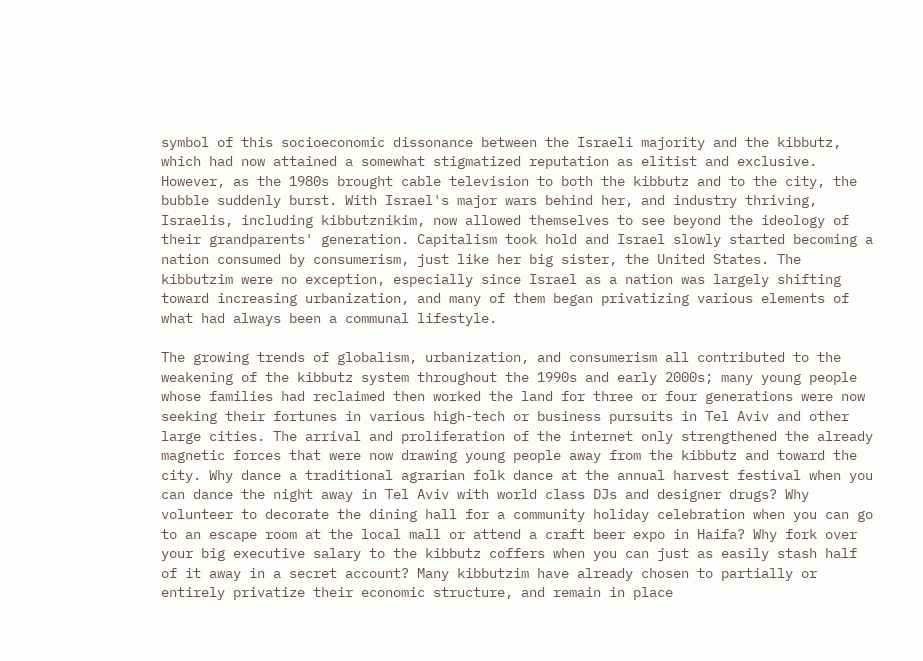symbol of this socioeconomic dissonance between the Israeli majority and the kibbutz, which had now attained a somewhat stigmatized reputation as elitist and exclusive. However, as the 1980s brought cable television to both the kibbutz and to the city, the bubble suddenly burst. With Israel's major wars behind her, and industry thriving, Israelis, including kibbutznikim, now allowed themselves to see beyond the ideology of their grandparents' generation. Capitalism took hold and Israel slowly started becoming a nation consumed by consumerism, just like her big sister, the United States. The kibbutzim were no exception, especially since Israel as a nation was largely shifting toward increasing urbanization, and many of them began privatizing various elements of what had always been a communal lifestyle.

The growing trends of globalism, urbanization, and consumerism all contributed to the weakening of the kibbutz system throughout the 1990s and early 2000s; many young people whose families had reclaimed then worked the land for three or four generations were now seeking their fortunes in various high-tech or business pursuits in Tel Aviv and other large cities. The arrival and proliferation of the internet only strengthened the already magnetic forces that were now drawing young people away from the kibbutz and toward the city. Why dance a traditional agrarian folk dance at the annual harvest festival when you can dance the night away in Tel Aviv with world class DJs and designer drugs? Why volunteer to decorate the dining hall for a community holiday celebration when you can go to an escape room at the local mall or attend a craft beer expo in Haifa? Why fork over your big executive salary to the kibbutz coffers when you can just as easily stash half of it away in a secret account? Many kibbutzim have already chosen to partially or entirely privatize their economic structure, and remain in place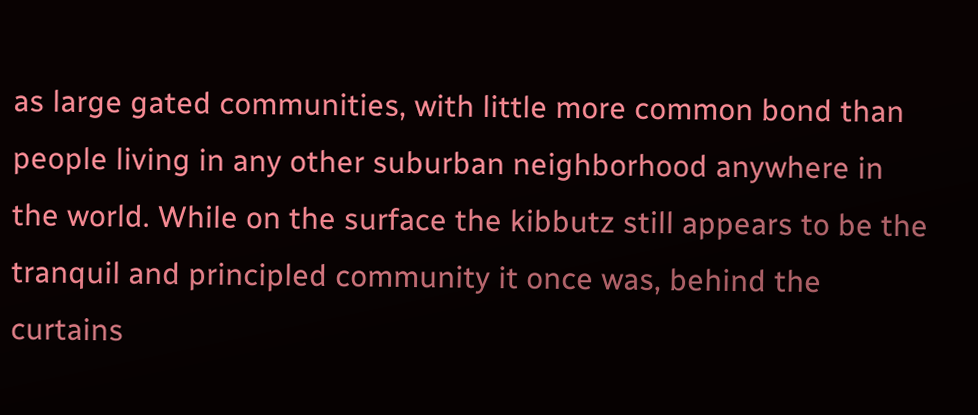as large gated communities, with little more common bond than people living in any other suburban neighborhood anywhere in the world. While on the surface the kibbutz still appears to be the tranquil and principled community it once was, behind the curtains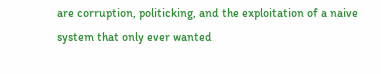are corruption, politicking, and the exploitation of a naive system that only ever wanted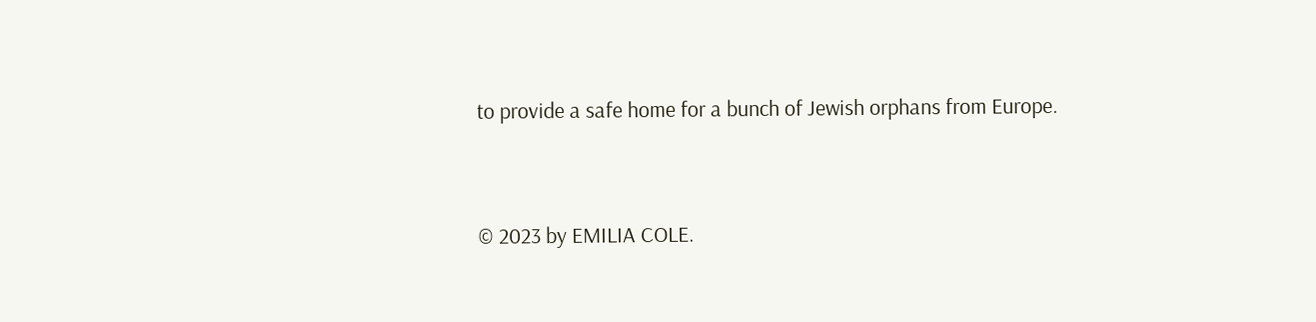to provide a safe home for a bunch of Jewish orphans from Europe.


© 2023 by EMILIA COLE.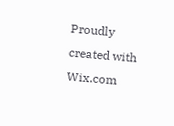Proudly created with Wix.com